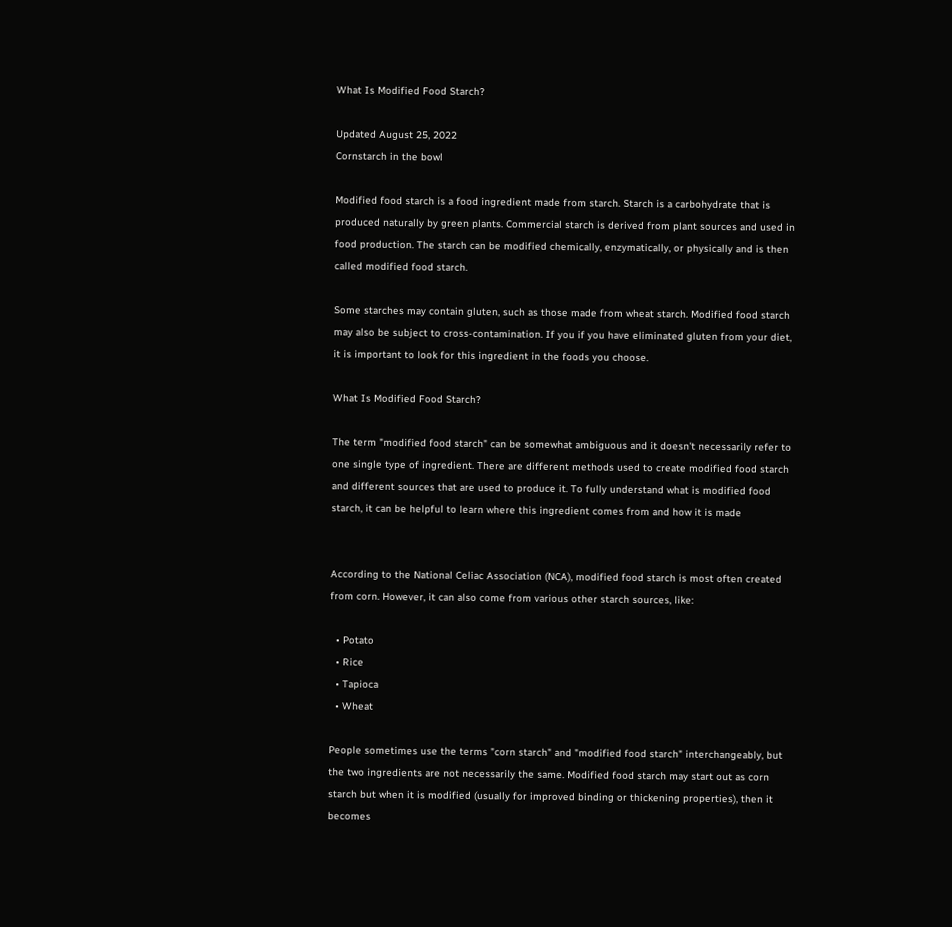What Is Modified Food Starch?

Updated August 25, 2022
Cornstarch in the bowl

Modified food starch is a food ingredient made from starch. Starch is a carbohydrate that is produced naturally by green plants. Commercial starch is derived from plant sources and used in food production. The starch can be modified chemically, enzymatically, or physically and is then called modified food starch.

Some starches may contain gluten, such as those made from wheat starch. Modified food starch may also be subject to cross-contamination. If you if you have eliminated gluten from your diet, it is important to look for this ingredient in the foods you choose.

What Is Modified Food Starch?

The term "modified food starch" can be somewhat ambiguous and it doesn't necessarily refer to one single type of ingredient. There are different methods used to create modified food starch and different sources that are used to produce it. To fully understand what is modified food starch, it can be helpful to learn where this ingredient comes from and how it is made


According to the National Celiac Association (NCA), modified food starch is most often created from corn. However, it can also come from various other starch sources, like:

  • Potato
  • Rice
  • Tapioca
  • Wheat

People sometimes use the terms "corn starch" and "modified food starch" interchangeably, but the two ingredients are not necessarily the same. Modified food starch may start out as corn starch but when it is modified (usually for improved binding or thickening properties), then it becomes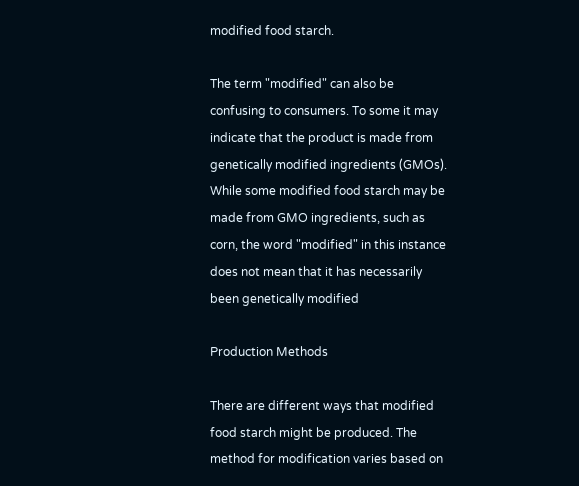modified food starch.

The term "modified" can also be confusing to consumers. To some it may indicate that the product is made from genetically modified ingredients (GMOs). While some modified food starch may be made from GMO ingredients, such as corn, the word "modified" in this instance does not mean that it has necessarily been genetically modified

Production Methods

There are different ways that modified food starch might be produced. The method for modification varies based on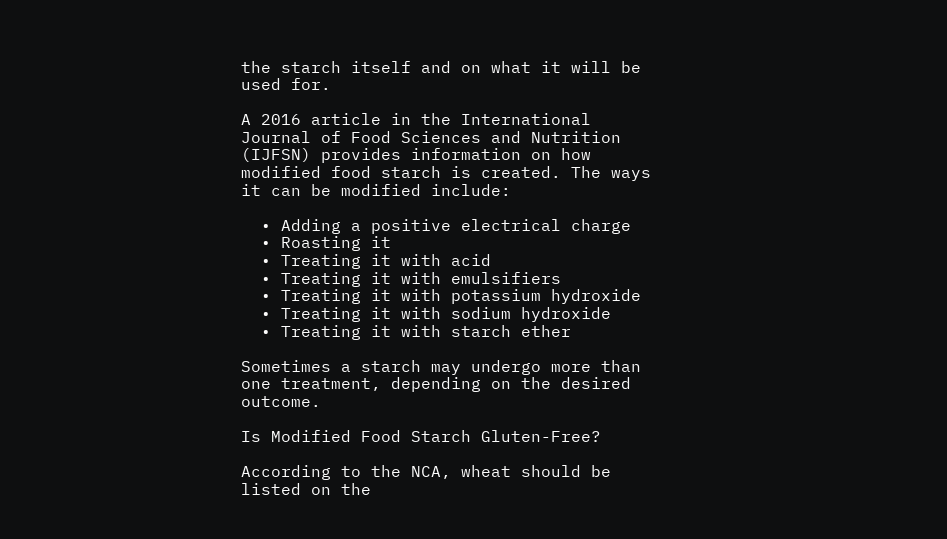the starch itself and on what it will be used for.

A 2016 article in the International Journal of Food Sciences and Nutrition (IJFSN) provides information on how modified food starch is created. The ways it can be modified include:

  • Adding a positive electrical charge
  • Roasting it
  • Treating it with acid
  • Treating it with emulsifiers
  • Treating it with potassium hydroxide
  • Treating it with sodium hydroxide
  • Treating it with starch ether

Sometimes a starch may undergo more than one treatment, depending on the desired outcome.

Is Modified Food Starch Gluten-Free?

According to the NCA, wheat should be listed on the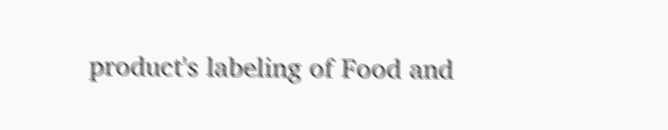product's labeling of Food and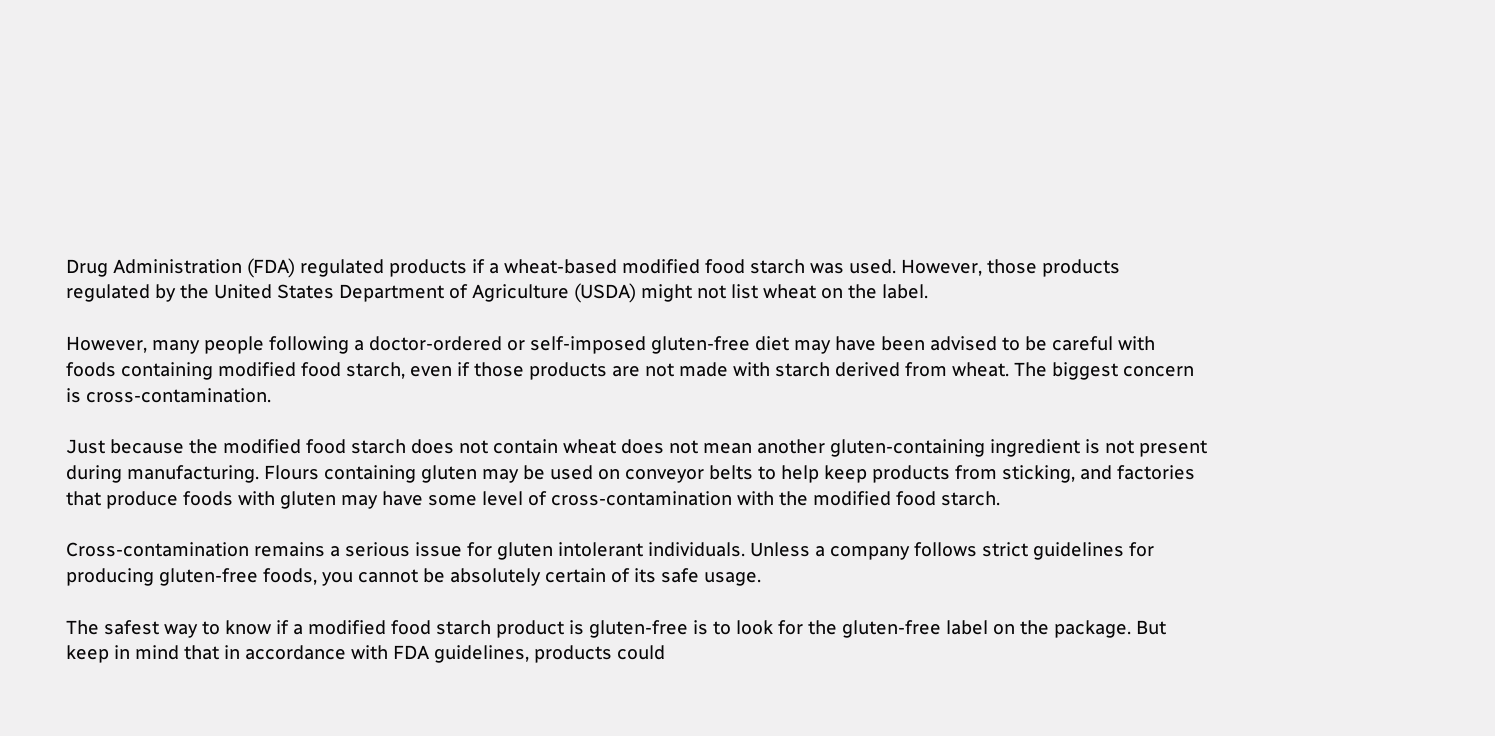Drug Administration (FDA) regulated products if a wheat-based modified food starch was used. However, those products regulated by the United States Department of Agriculture (USDA) might not list wheat on the label.

However, many people following a doctor-ordered or self-imposed gluten-free diet may have been advised to be careful with foods containing modified food starch, even if those products are not made with starch derived from wheat. The biggest concern is cross-contamination.

Just because the modified food starch does not contain wheat does not mean another gluten-containing ingredient is not present during manufacturing. Flours containing gluten may be used on conveyor belts to help keep products from sticking, and factories that produce foods with gluten may have some level of cross-contamination with the modified food starch.

Cross-contamination remains a serious issue for gluten intolerant individuals. Unless a company follows strict guidelines for producing gluten-free foods, you cannot be absolutely certain of its safe usage.

The safest way to know if a modified food starch product is gluten-free is to look for the gluten-free label on the package. But keep in mind that in accordance with FDA guidelines, products could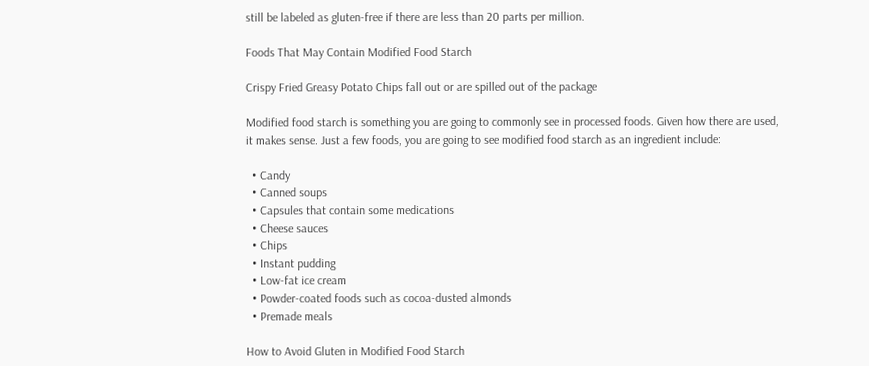still be labeled as gluten-free if there are less than 20 parts per million.

Foods That May Contain Modified Food Starch

Crispy Fried Greasy Potato Chips fall out or are spilled out of the package

Modified food starch is something you are going to commonly see in processed foods. Given how there are used, it makes sense. Just a few foods, you are going to see modified food starch as an ingredient include:

  • Candy
  • Canned soups
  • Capsules that contain some medications
  • Cheese sauces
  • Chips
  • Instant pudding
  • Low-fat ice cream
  • Powder-coated foods such as cocoa-dusted almonds
  • Premade meals

How to Avoid Gluten in Modified Food Starch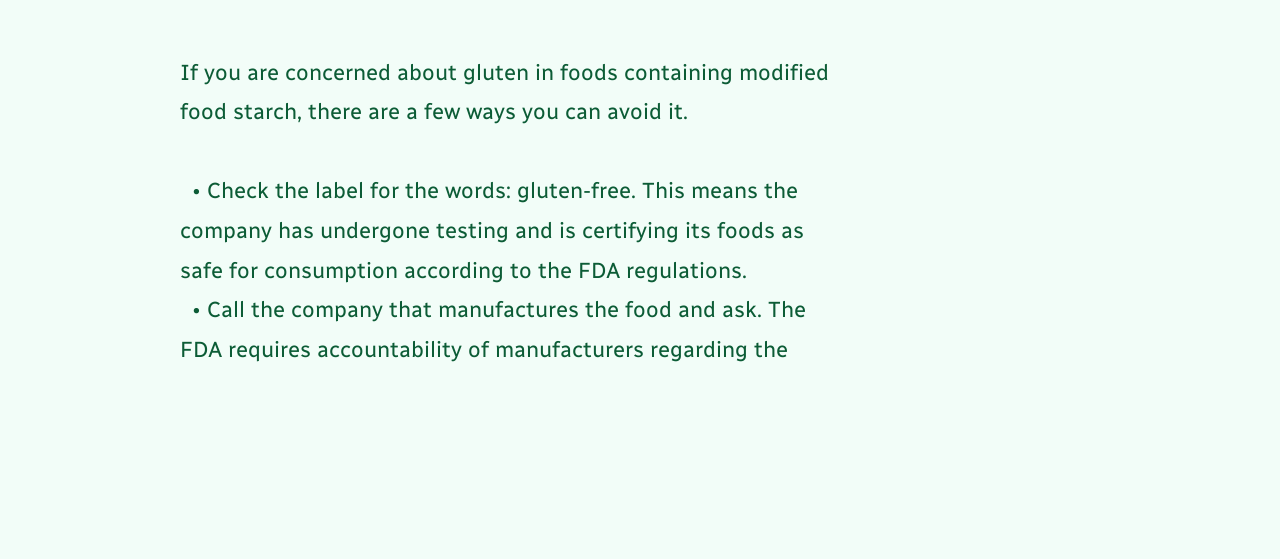If you are concerned about gluten in foods containing modified food starch, there are a few ways you can avoid it.

  • Check the label for the words: gluten-free. This means the company has undergone testing and is certifying its foods as safe for consumption according to the FDA regulations.
  • Call the company that manufactures the food and ask. The FDA requires accountability of manufacturers regarding the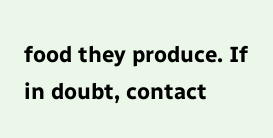food they produce. If in doubt, contact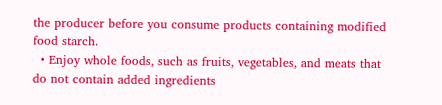the producer before you consume products containing modified food starch.
  • Enjoy whole foods, such as fruits, vegetables, and meats that do not contain added ingredients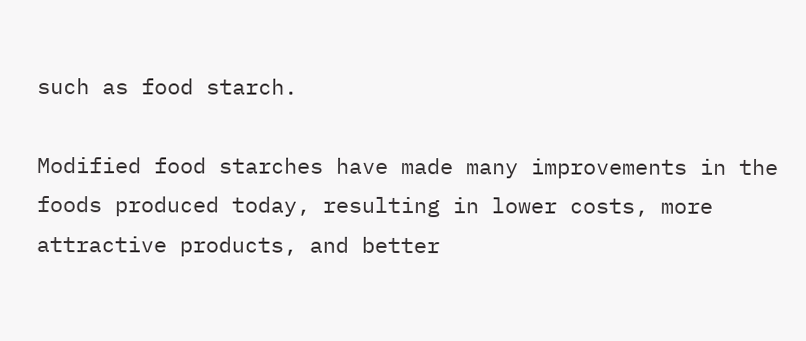such as food starch.

Modified food starches have made many improvements in the foods produced today, resulting in lower costs, more attractive products, and better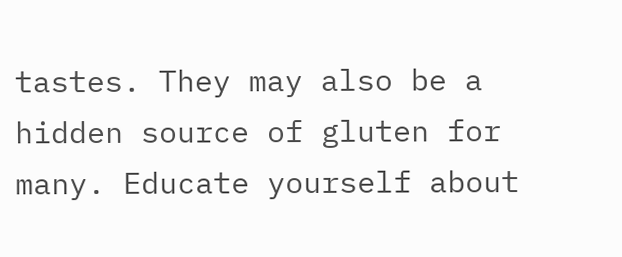tastes. They may also be a hidden source of gluten for many. Educate yourself about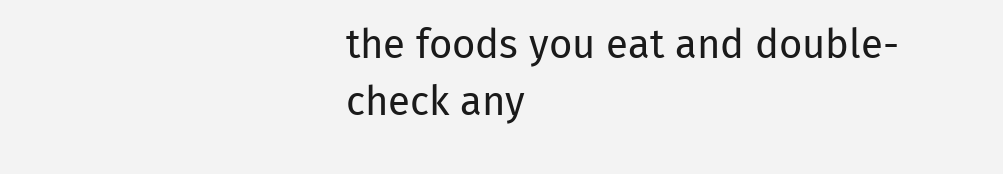the foods you eat and double-check any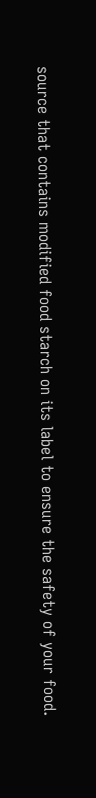source that contains modified food starch on its label to ensure the safety of your food.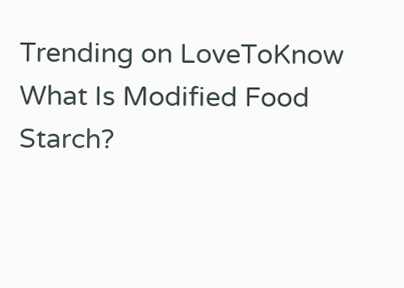Trending on LoveToKnow
What Is Modified Food Starch?